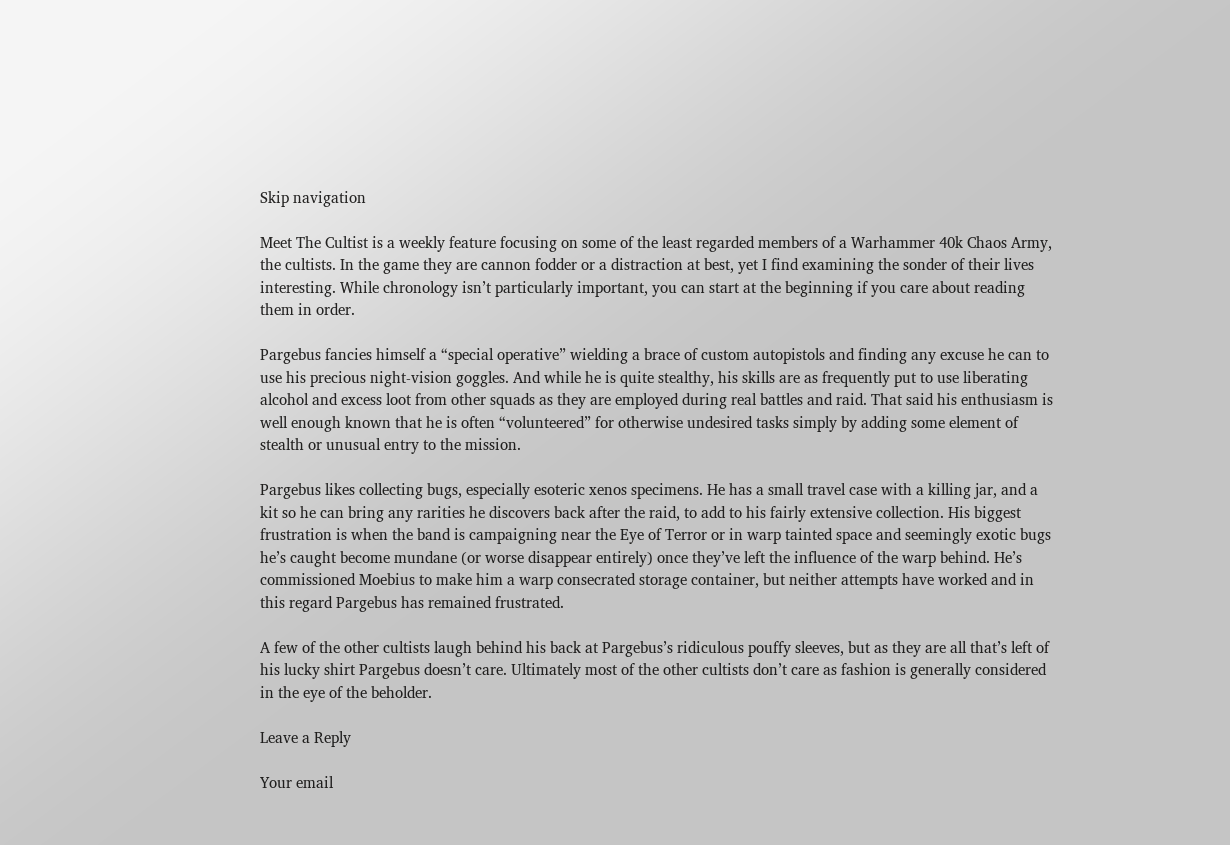Skip navigation

Meet The Cultist is a weekly feature focusing on some of the least regarded members of a Warhammer 40k Chaos Army, the cultists. In the game they are cannon fodder or a distraction at best, yet I find examining the sonder of their lives interesting. While chronology isn’t particularly important, you can start at the beginning if you care about reading them in order.

Pargebus fancies himself a “special operative” wielding a brace of custom autopistols and finding any excuse he can to use his precious night-vision goggles. And while he is quite stealthy, his skills are as frequently put to use liberating alcohol and excess loot from other squads as they are employed during real battles and raid. That said his enthusiasm is well enough known that he is often “volunteered” for otherwise undesired tasks simply by adding some element of stealth or unusual entry to the mission.

Pargebus likes collecting bugs, especially esoteric xenos specimens. He has a small travel case with a killing jar, and a kit so he can bring any rarities he discovers back after the raid, to add to his fairly extensive collection. His biggest frustration is when the band is campaigning near the Eye of Terror or in warp tainted space and seemingly exotic bugs he’s caught become mundane (or worse disappear entirely) once they’ve left the influence of the warp behind. He’s commissioned Moebius to make him a warp consecrated storage container, but neither attempts have worked and in this regard Pargebus has remained frustrated.

A few of the other cultists laugh behind his back at Pargebus’s ridiculous pouffy sleeves, but as they are all that’s left of his lucky shirt Pargebus doesn’t care. Ultimately most of the other cultists don’t care as fashion is generally considered in the eye of the beholder.

Leave a Reply

Your email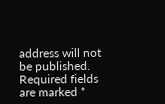address will not be published. Required fields are marked *